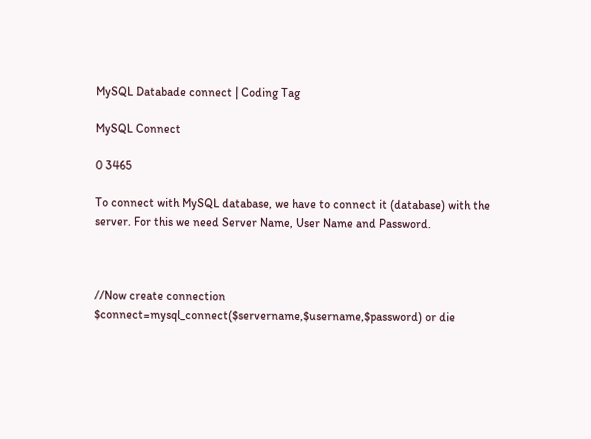MySQL Databade connect | Coding Tag

MySQL Connect

0 3465

To connect with MySQL database, we have to connect it (database) with the server. For this we need Server Name, User Name and Password.



//Now create connection
$connect=mysql_connect($servername,$username,$password) or die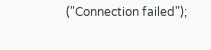("Connection failed");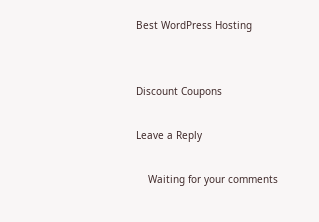Best WordPress Hosting


Discount Coupons

Leave a Reply

    Waiting for your comments